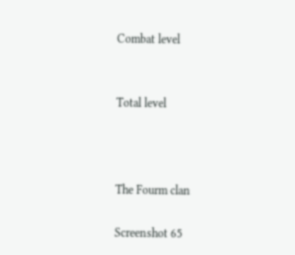Combat level


Total level



The Fourm clan

Screenshot 65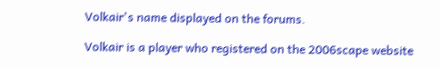Volkair's name displayed on the forums.

Volkair is a player who registered on the 2006scape website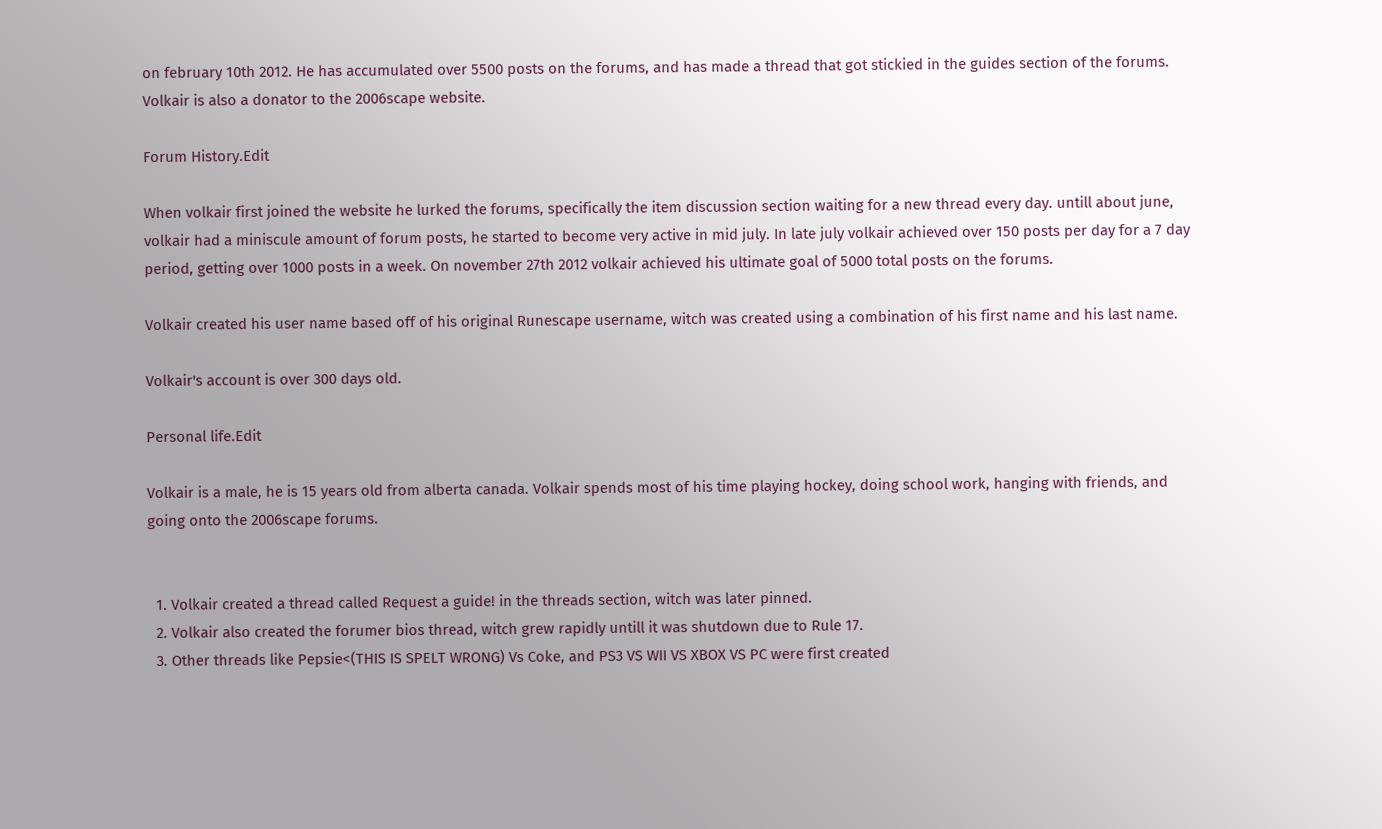on february 10th 2012. He has accumulated over 5500 posts on the forums, and has made a thread that got stickied in the guides section of the forums. Volkair is also a donator to the 2006scape website.

Forum History.Edit

When volkair first joined the website he lurked the forums, specifically the item discussion section waiting for a new thread every day. untill about june, volkair had a miniscule amount of forum posts, he started to become very active in mid july. In late july volkair achieved over 150 posts per day for a 7 day period, getting over 1000 posts in a week. On november 27th 2012 volkair achieved his ultimate goal of 5000 total posts on the forums.

Volkair created his user name based off of his original Runescape username, witch was created using a combination of his first name and his last name.

Volkair's account is over 300 days old.

Personal life.Edit

Volkair is a male, he is 15 years old from alberta canada. Volkair spends most of his time playing hockey, doing school work, hanging with friends, and going onto the 2006scape forums.


  1. Volkair created a thread called Request a guide! in the threads section, witch was later pinned.
  2. Volkair also created the forumer bios thread, witch grew rapidly untill it was shutdown due to Rule 17.
  3. Other threads like Pepsie<(THIS IS SPELT WRONG) Vs Coke, and PS3 VS WII VS XBOX VS PC were first created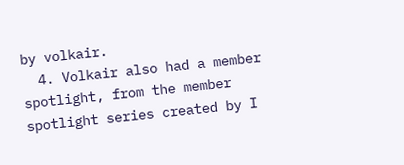by volkair.
  4. Volkair also had a member spotlight, from the member spotlight series created by I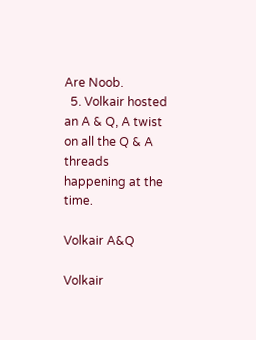Are Noob.
  5. Volkair hosted an A & Q, A twist on all the Q & A threads happening at the time.

Volkair A&Q

Volkair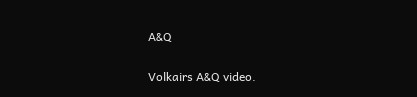A&Q

Volkairs A&Q video.